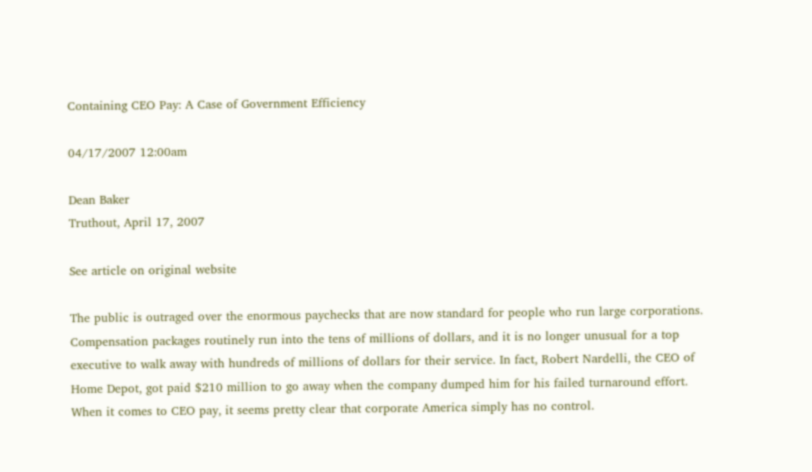Containing CEO Pay: A Case of Government Efficiency

04/17/2007 12:00am

Dean Baker
Truthout, April 17, 2007

See article on original website

The public is outraged over the enormous paychecks that are now standard for people who run large corporations. Compensation packages routinely run into the tens of millions of dollars, and it is no longer unusual for a top executive to walk away with hundreds of millions of dollars for their service. In fact, Robert Nardelli, the CEO of Home Depot, got paid $210 million to go away when the company dumped him for his failed turnaround effort. When it comes to CEO pay, it seems pretty clear that corporate America simply has no control.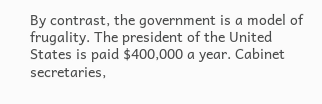By contrast, the government is a model of frugality. The president of the United States is paid $400,000 a year. Cabinet secretaries,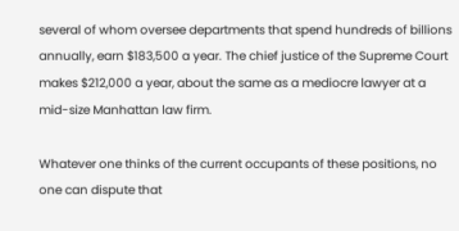several of whom oversee departments that spend hundreds of billions annually, earn $183,500 a year. The chief justice of the Supreme Court makes $212,000 a year, about the same as a mediocre lawyer at a mid-size Manhattan law firm.

Whatever one thinks of the current occupants of these positions, no one can dispute that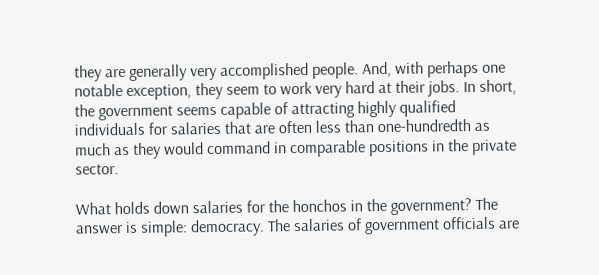they are generally very accomplished people. And, with perhaps one notable exception, they seem to work very hard at their jobs. In short, the government seems capable of attracting highly qualified individuals for salaries that are often less than one-hundredth as much as they would command in comparable positions in the private sector.

What holds down salaries for the honchos in the government? The answer is simple: democracy. The salaries of government officials are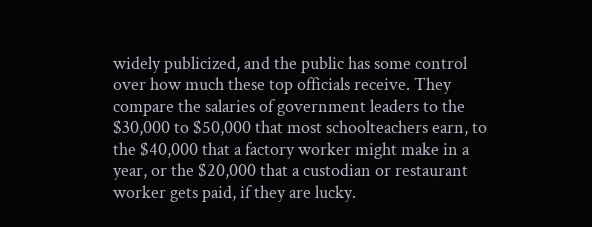widely publicized, and the public has some control over how much these top officials receive. They compare the salaries of government leaders to the $30,000 to $50,000 that most schoolteachers earn, to the $40,000 that a factory worker might make in a year, or the $20,000 that a custodian or restaurant worker gets paid, if they are lucky.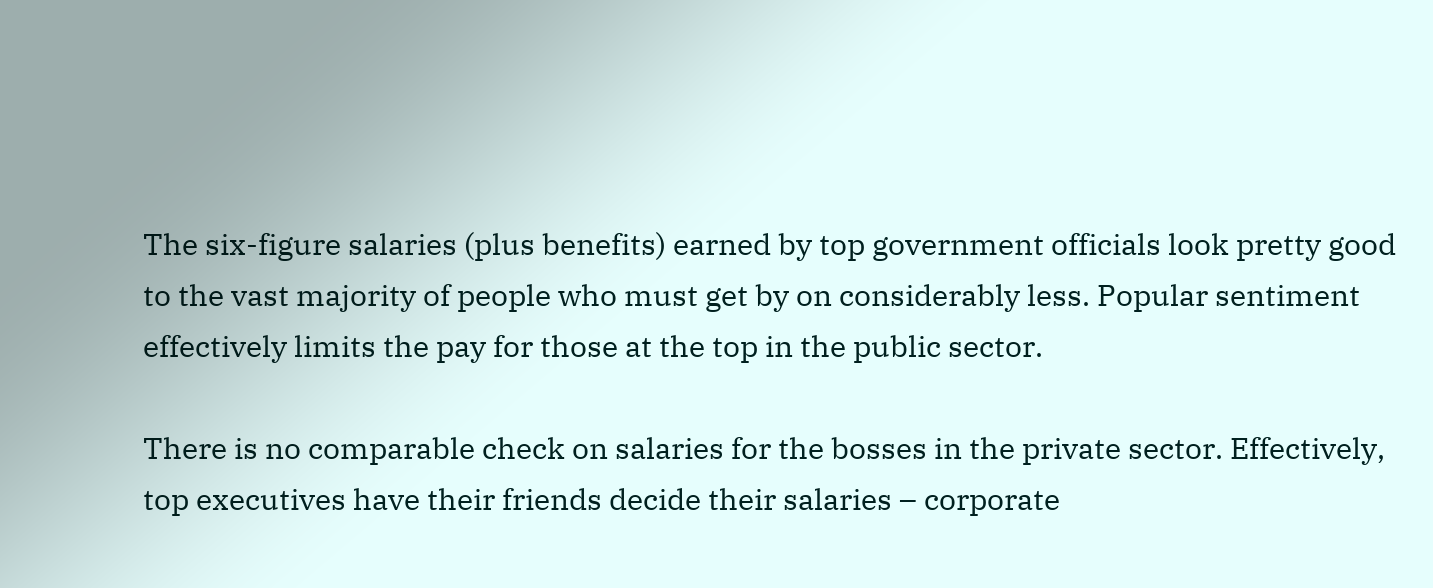The six-figure salaries (plus benefits) earned by top government officials look pretty good to the vast majority of people who must get by on considerably less. Popular sentiment effectively limits the pay for those at the top in the public sector.

There is no comparable check on salaries for the bosses in the private sector. Effectively, top executives have their friends decide their salaries – corporate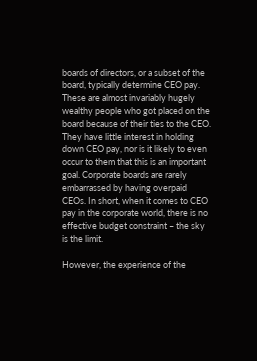boards of directors, or a subset of the board, typically determine CEO pay. These are almost invariably hugely wealthy people who got placed on the board because of their ties to the CEO. They have little interest in holding down CEO pay, nor is it likely to even occur to them that this is an important goal. Corporate boards are rarely embarrassed by having overpaid CEOs. In short, when it comes to CEO pay in the corporate world, there is no effective budget constraint – the sky is the limit.

However, the experience of the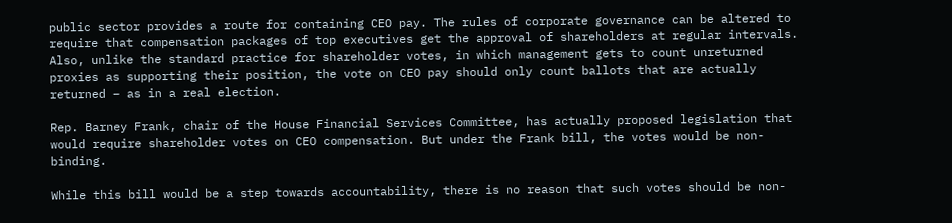public sector provides a route for containing CEO pay. The rules of corporate governance can be altered to require that compensation packages of top executives get the approval of shareholders at regular intervals. Also, unlike the standard practice for shareholder votes, in which management gets to count unreturned proxies as supporting their position, the vote on CEO pay should only count ballots that are actually returned – as in a real election.

Rep. Barney Frank, chair of the House Financial Services Committee, has actually proposed legislation that would require shareholder votes on CEO compensation. But under the Frank bill, the votes would be non-binding.

While this bill would be a step towards accountability, there is no reason that such votes should be non-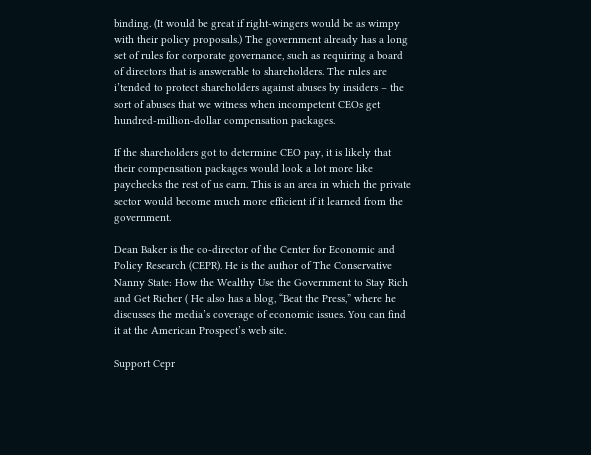binding. (It would be great if right-wingers would be as wimpy with their policy proposals.) The government already has a long set of rules for corporate governance, such as requiring a board of directors that is answerable to shareholders. The rules are i’tended to protect shareholders against abuses by insiders – the sort of abuses that we witness when incompetent CEOs get hundred-million-dollar compensation packages.

If the shareholders got to determine CEO pay, it is likely that their compensation packages would look a lot more like paychecks the rest of us earn. This is an area in which the private sector would become much more efficient if it learned from the government.

Dean Baker is the co-director of the Center for Economic and Policy Research (CEPR). He is the author of The Conservative Nanny State: How the Wealthy Use the Government to Stay Rich and Get Richer ( He also has a blog, “Beat the Press,” where he discusses the media’s coverage of economic issues. You can find it at the American Prospect’s web site.

Support Cepr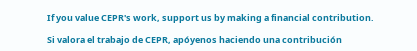If you value CEPR's work, support us by making a financial contribution.

Si valora el trabajo de CEPR, apóyenos haciendo una contribución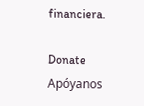financiera.

Donate Apóyanos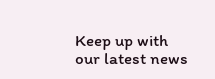Keep up with our latest news